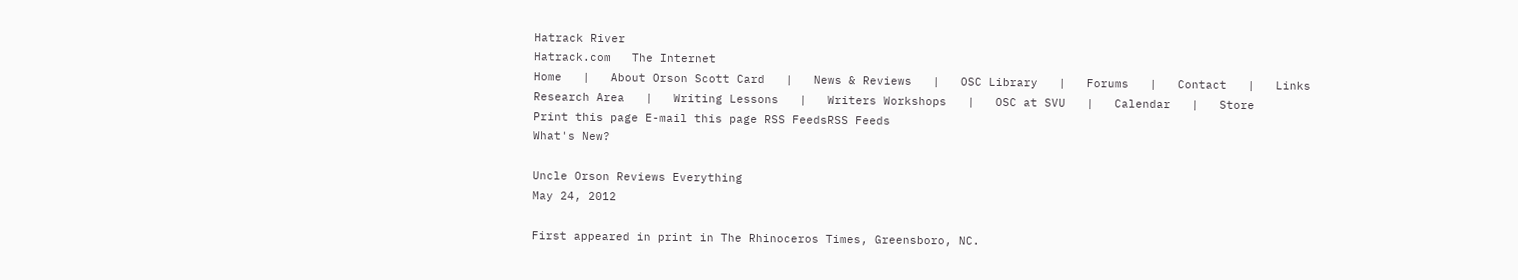Hatrack River
Hatrack.com   The Internet
Home   |   About Orson Scott Card   |   News & Reviews   |   OSC Library   |   Forums   |   Contact   |   Links
Research Area   |   Writing Lessons   |   Writers Workshops   |   OSC at SVU   |   Calendar   |   Store
Print this page E-mail this page RSS FeedsRSS Feeds
What's New?

Uncle Orson Reviews Everything
May 24, 2012

First appeared in print in The Rhinoceros Times, Greensboro, NC.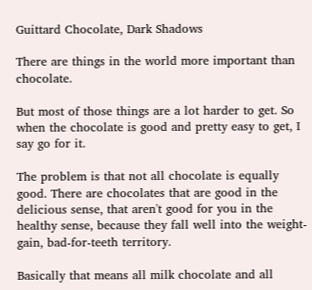Guittard Chocolate, Dark Shadows

There are things in the world more important than chocolate.

But most of those things are a lot harder to get. So when the chocolate is good and pretty easy to get, I say go for it.

The problem is that not all chocolate is equally good. There are chocolates that are good in the delicious sense, that aren't good for you in the healthy sense, because they fall well into the weight-gain, bad-for-teeth territory.

Basically that means all milk chocolate and all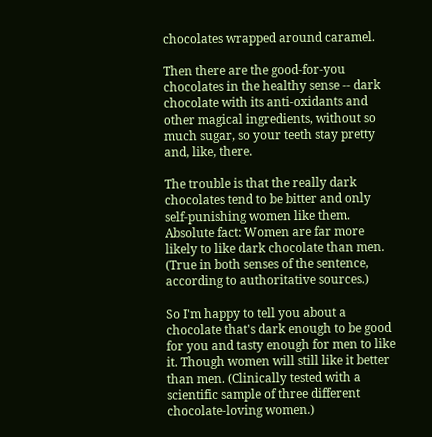chocolates wrapped around caramel.

Then there are the good-for-you chocolates in the healthy sense -- dark chocolate with its anti-oxidants and other magical ingredients, without so much sugar, so your teeth stay pretty and, like, there.

The trouble is that the really dark chocolates tend to be bitter and only self-punishing women like them. Absolute fact: Women are far more likely to like dark chocolate than men. (True in both senses of the sentence, according to authoritative sources.)

So I'm happy to tell you about a chocolate that's dark enough to be good for you and tasty enough for men to like it. Though women will still like it better than men. (Clinically tested with a scientific sample of three different chocolate-loving women.)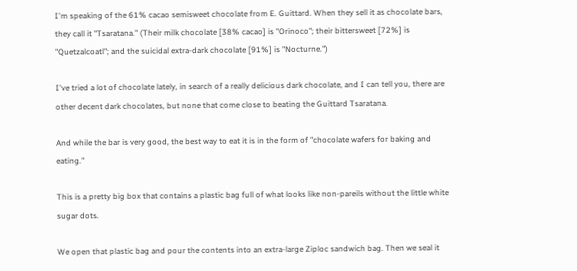I'm speaking of the 61% cacao semisweet chocolate from E. Guittard. When they sell it as chocolate bars, they call it "Tsaratana." (Their milk chocolate [38% cacao] is "Orinoco"; their bittersweet [72%] is "Quetzalcoatl"; and the suicidal extra-dark chocolate [91%] is "Nocturne.")

I've tried a lot of chocolate lately, in search of a really delicious dark chocolate, and I can tell you, there are other decent dark chocolates, but none that come close to beating the Guittard Tsaratana.

And while the bar is very good, the best way to eat it is in the form of "chocolate wafers for baking and eating."

This is a pretty big box that contains a plastic bag full of what looks like non-pareils without the little white sugar dots.

We open that plastic bag and pour the contents into an extra-large Ziploc sandwich bag. Then we seal it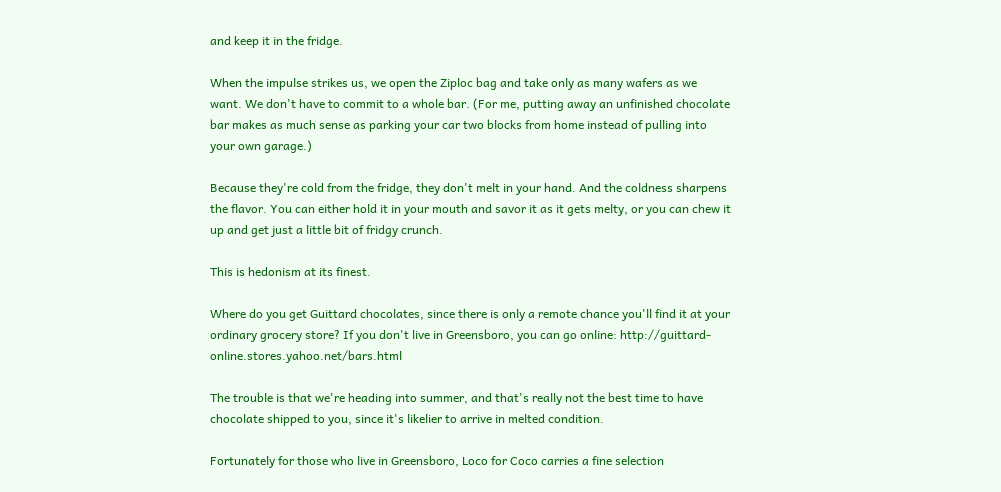and keep it in the fridge.

When the impulse strikes us, we open the Ziploc bag and take only as many wafers as we want. We don't have to commit to a whole bar. (For me, putting away an unfinished chocolate bar makes as much sense as parking your car two blocks from home instead of pulling into your own garage.)

Because they're cold from the fridge, they don't melt in your hand. And the coldness sharpens the flavor. You can either hold it in your mouth and savor it as it gets melty, or you can chew it up and get just a little bit of fridgy crunch.

This is hedonism at its finest.

Where do you get Guittard chocolates, since there is only a remote chance you'll find it at your ordinary grocery store? If you don't live in Greensboro, you can go online: http://guittard-online.stores.yahoo.net/bars.html

The trouble is that we're heading into summer, and that's really not the best time to have chocolate shipped to you, since it's likelier to arrive in melted condition.

Fortunately for those who live in Greensboro, Loco for Coco carries a fine selection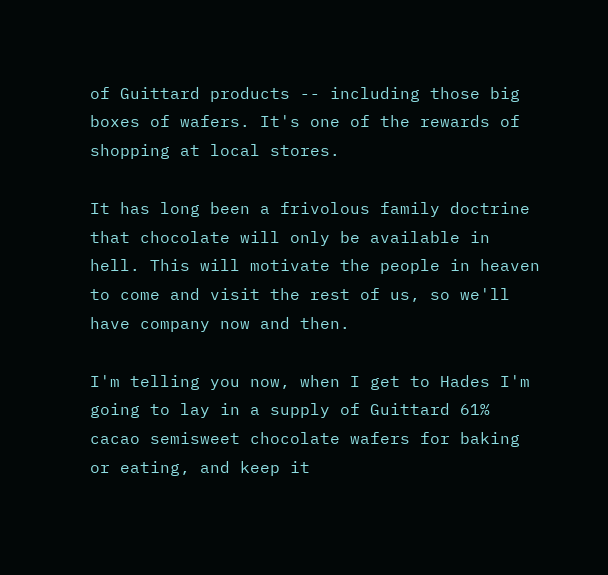of Guittard products -- including those big boxes of wafers. It's one of the rewards of shopping at local stores.

It has long been a frivolous family doctrine that chocolate will only be available in hell. This will motivate the people in heaven to come and visit the rest of us, so we'll have company now and then.

I'm telling you now, when I get to Hades I'm going to lay in a supply of Guittard 61% cacao semisweet chocolate wafers for baking or eating, and keep it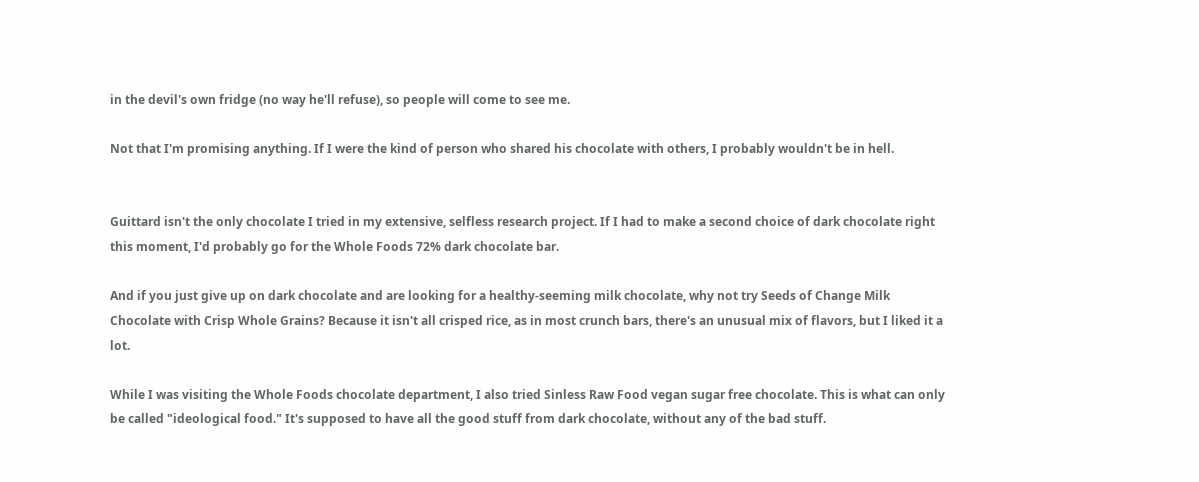in the devil's own fridge (no way he'll refuse), so people will come to see me.

Not that I'm promising anything. If I were the kind of person who shared his chocolate with others, I probably wouldn't be in hell.


Guittard isn't the only chocolate I tried in my extensive, selfless research project. If I had to make a second choice of dark chocolate right this moment, I'd probably go for the Whole Foods 72% dark chocolate bar.

And if you just give up on dark chocolate and are looking for a healthy-seeming milk chocolate, why not try Seeds of Change Milk Chocolate with Crisp Whole Grains? Because it isn't all crisped rice, as in most crunch bars, there's an unusual mix of flavors, but I liked it a lot.

While I was visiting the Whole Foods chocolate department, I also tried Sinless Raw Food vegan sugar free chocolate. This is what can only be called "ideological food." It's supposed to have all the good stuff from dark chocolate, without any of the bad stuff.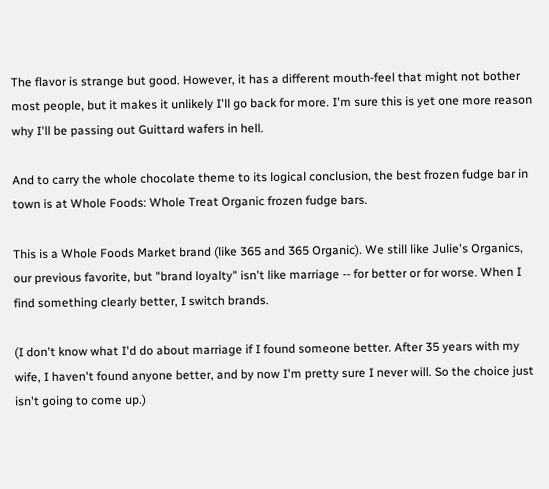The flavor is strange but good. However, it has a different mouth-feel that might not bother most people, but it makes it unlikely I'll go back for more. I'm sure this is yet one more reason why I'll be passing out Guittard wafers in hell.

And to carry the whole chocolate theme to its logical conclusion, the best frozen fudge bar in town is at Whole Foods: Whole Treat Organic frozen fudge bars.

This is a Whole Foods Market brand (like 365 and 365 Organic). We still like Julie's Organics, our previous favorite, but "brand loyalty" isn't like marriage -- for better or for worse. When I find something clearly better, I switch brands.

(I don't know what I'd do about marriage if I found someone better. After 35 years with my wife, I haven't found anyone better, and by now I'm pretty sure I never will. So the choice just isn't going to come up.)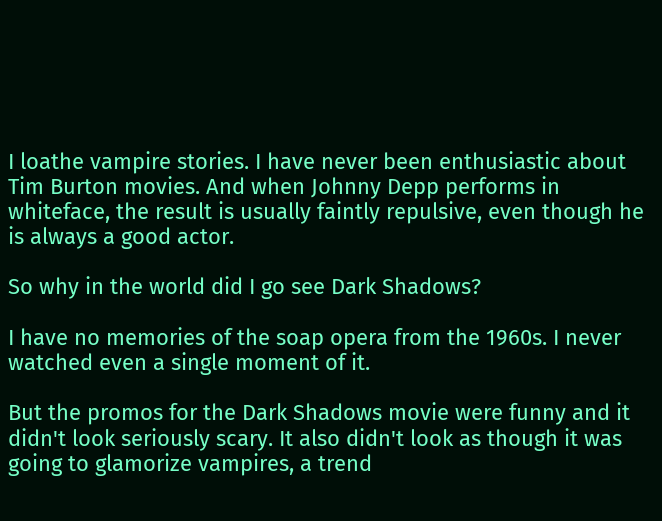I loathe vampire stories. I have never been enthusiastic about Tim Burton movies. And when Johnny Depp performs in whiteface, the result is usually faintly repulsive, even though he is always a good actor.

So why in the world did I go see Dark Shadows?

I have no memories of the soap opera from the 1960s. I never watched even a single moment of it.

But the promos for the Dark Shadows movie were funny and it didn't look seriously scary. It also didn't look as though it was going to glamorize vampires, a trend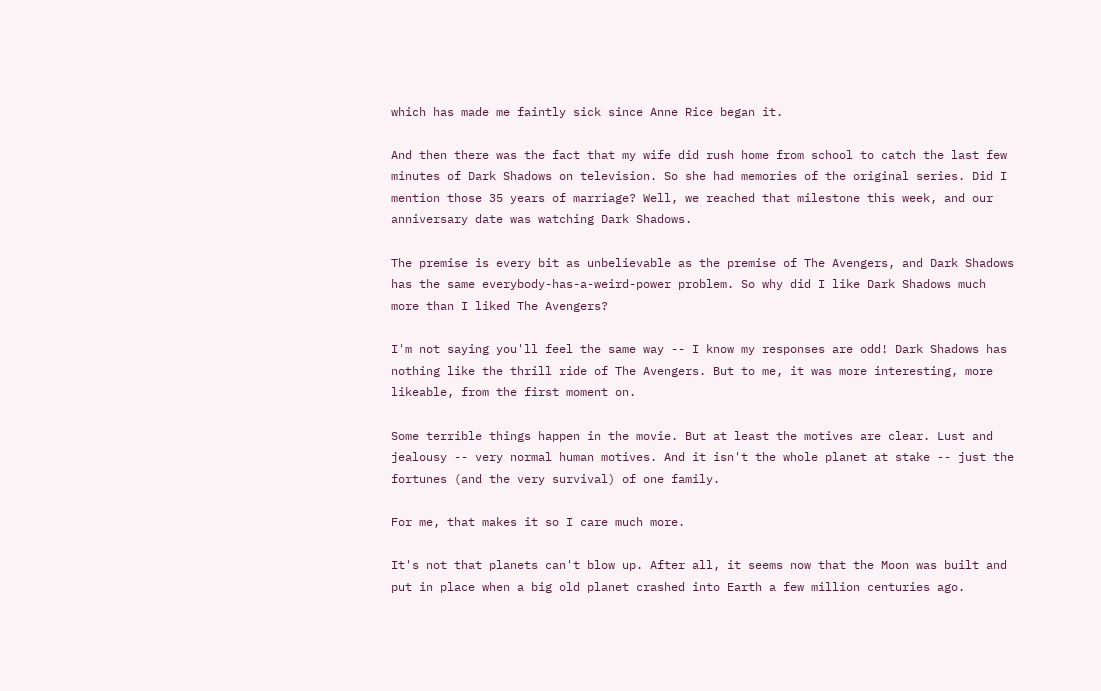which has made me faintly sick since Anne Rice began it.

And then there was the fact that my wife did rush home from school to catch the last few minutes of Dark Shadows on television. So she had memories of the original series. Did I mention those 35 years of marriage? Well, we reached that milestone this week, and our anniversary date was watching Dark Shadows.

The premise is every bit as unbelievable as the premise of The Avengers, and Dark Shadows has the same everybody-has-a-weird-power problem. So why did I like Dark Shadows much more than I liked The Avengers?

I'm not saying you'll feel the same way -- I know my responses are odd! Dark Shadows has nothing like the thrill ride of The Avengers. But to me, it was more interesting, more likeable, from the first moment on.

Some terrible things happen in the movie. But at least the motives are clear. Lust and jealousy -- very normal human motives. And it isn't the whole planet at stake -- just the fortunes (and the very survival) of one family.

For me, that makes it so I care much more.

It's not that planets can't blow up. After all, it seems now that the Moon was built and put in place when a big old planet crashed into Earth a few million centuries ago.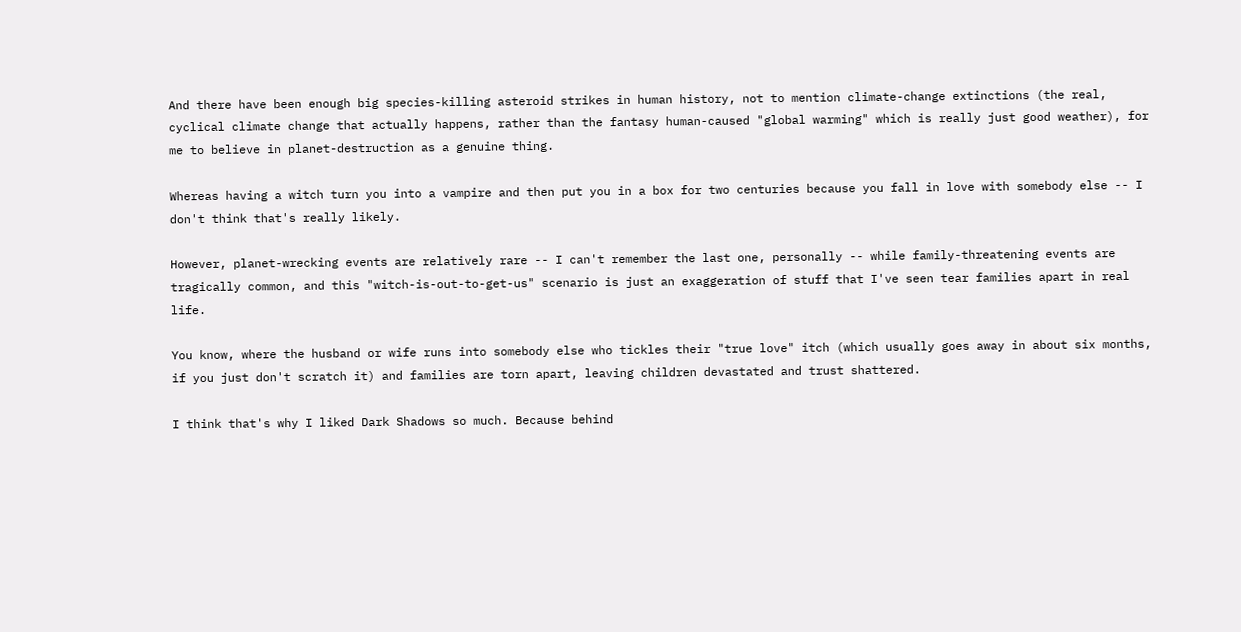And there have been enough big species-killing asteroid strikes in human history, not to mention climate-change extinctions (the real, cyclical climate change that actually happens, rather than the fantasy human-caused "global warming" which is really just good weather), for me to believe in planet-destruction as a genuine thing.

Whereas having a witch turn you into a vampire and then put you in a box for two centuries because you fall in love with somebody else -- I don't think that's really likely.

However, planet-wrecking events are relatively rare -- I can't remember the last one, personally -- while family-threatening events are tragically common, and this "witch-is-out-to-get-us" scenario is just an exaggeration of stuff that I've seen tear families apart in real life.

You know, where the husband or wife runs into somebody else who tickles their "true love" itch (which usually goes away in about six months, if you just don't scratch it) and families are torn apart, leaving children devastated and trust shattered.

I think that's why I liked Dark Shadows so much. Because behind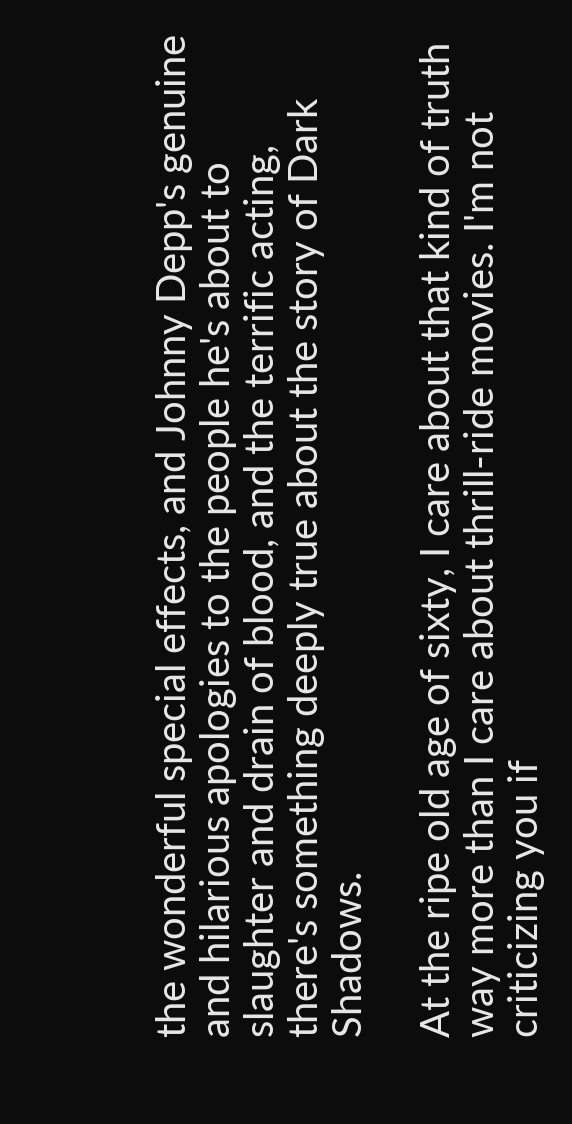the wonderful special effects, and Johnny Depp's genuine and hilarious apologies to the people he's about to slaughter and drain of blood, and the terrific acting, there's something deeply true about the story of Dark Shadows.

At the ripe old age of sixty, I care about that kind of truth way more than I care about thrill-ride movies. I'm not criticizing you if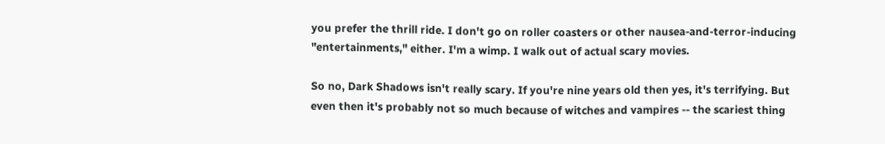you prefer the thrill ride. I don't go on roller coasters or other nausea-and-terror-inducing "entertainments," either. I'm a wimp. I walk out of actual scary movies.

So no, Dark Shadows isn't really scary. If you're nine years old then yes, it's terrifying. But even then it's probably not so much because of witches and vampires -- the scariest thing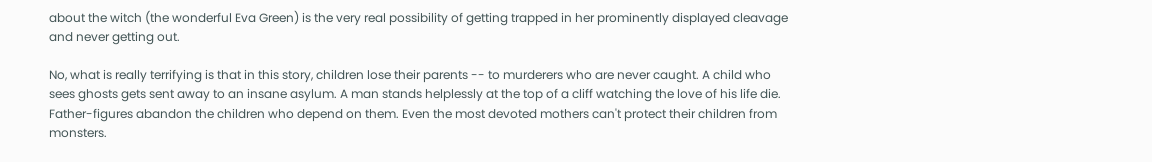about the witch (the wonderful Eva Green) is the very real possibility of getting trapped in her prominently displayed cleavage and never getting out.

No, what is really terrifying is that in this story, children lose their parents -- to murderers who are never caught. A child who sees ghosts gets sent away to an insane asylum. A man stands helplessly at the top of a cliff watching the love of his life die. Father-figures abandon the children who depend on them. Even the most devoted mothers can't protect their children from monsters.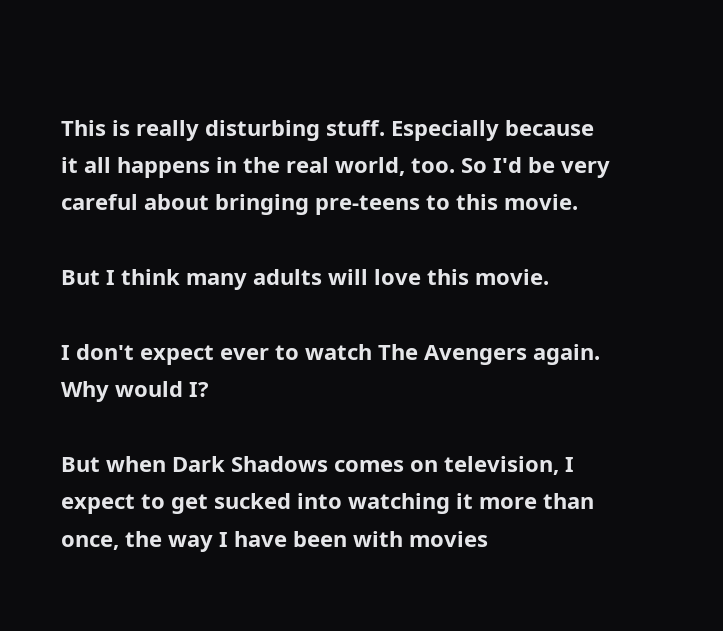This is really disturbing stuff. Especially because it all happens in the real world, too. So I'd be very careful about bringing pre-teens to this movie.

But I think many adults will love this movie.

I don't expect ever to watch The Avengers again. Why would I?

But when Dark Shadows comes on television, I expect to get sucked into watching it more than once, the way I have been with movies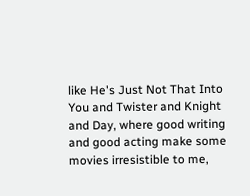like He's Just Not That Into You and Twister and Knight and Day, where good writing and good acting make some movies irresistible to me,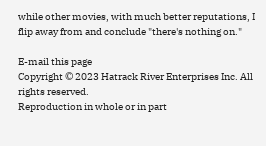while other movies, with much better reputations, I flip away from and conclude "there's nothing on."

E-mail this page
Copyright © 2023 Hatrack River Enterprises Inc. All rights reserved.
Reproduction in whole or in part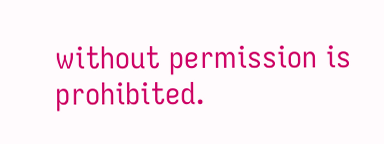without permission is prohibited.